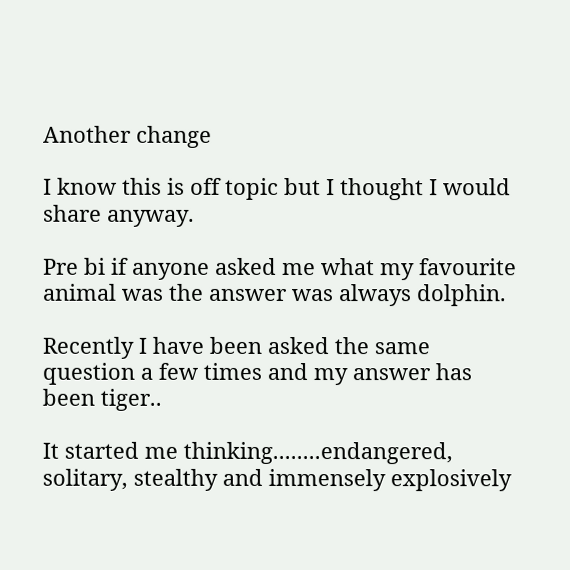Another change

I know this is off topic but I thought I would share anyway.

Pre bi if anyone asked me what my favourite animal was the answer was always dolphin.

Recently I have been asked the same question a few times and my answer has been tiger..

It started me thinking........endangered, solitary, stealthy and immensely explosively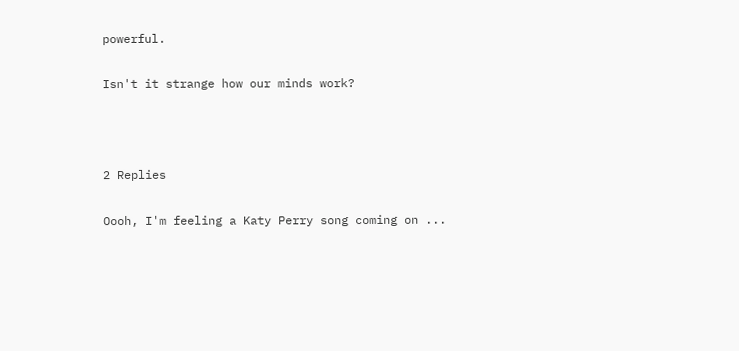powerful.

Isn't it strange how our minds work?



2 Replies

Oooh, I'm feeling a Katy Perry song coming on ...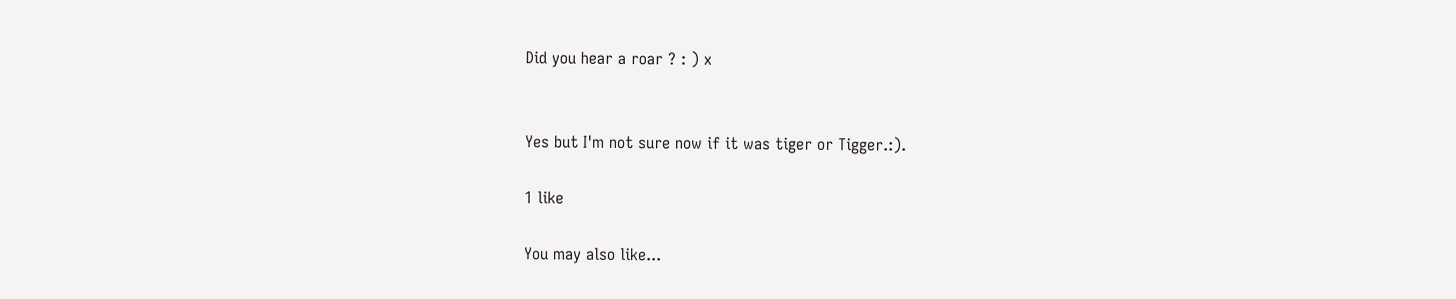Did you hear a roar ? : ) x


Yes but I'm not sure now if it was tiger or Tigger.:).

1 like

You may also like...